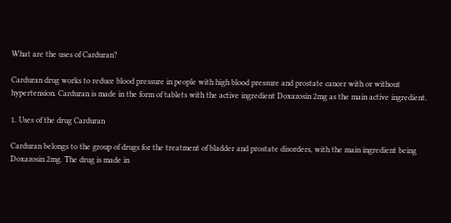What are the uses of Carduran?

Carduran drug works to reduce blood pressure in people with high blood pressure and prostate cancer with or without hypertension. Carduran is made in the form of tablets with the active ingredient Doxazosin 2mg as the main active ingredient.

1. Uses of the drug Carduran

Carduran belongs to the group of drugs for the treatment of bladder and prostate disorders, with the main ingredient being Doxazosin 2mg. The drug is made in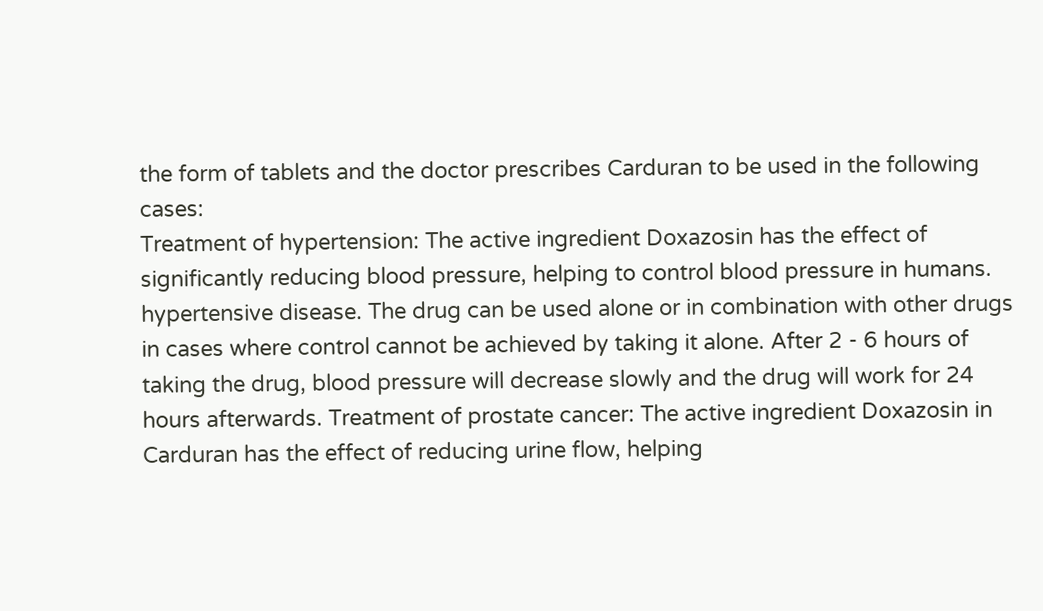the form of tablets and the doctor prescribes Carduran to be used in the following cases:
Treatment of hypertension: The active ingredient Doxazosin has the effect of significantly reducing blood pressure, helping to control blood pressure in humans. hypertensive disease. The drug can be used alone or in combination with other drugs in cases where control cannot be achieved by taking it alone. After 2 - 6 hours of taking the drug, blood pressure will decrease slowly and the drug will work for 24 hours afterwards. Treatment of prostate cancer: The active ingredient Doxazosin in Carduran has the effect of reducing urine flow, helping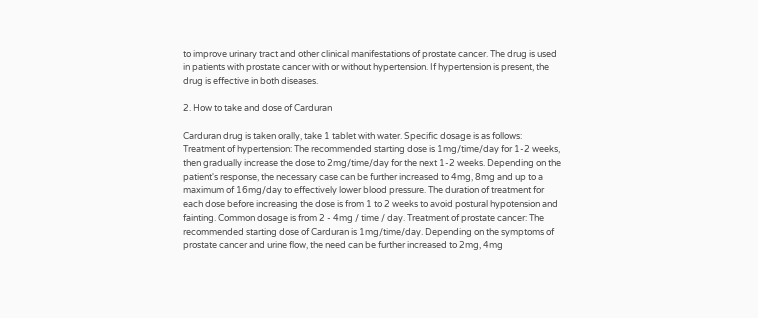to improve urinary tract and other clinical manifestations of prostate cancer. The drug is used in patients with prostate cancer with or without hypertension. If hypertension is present, the drug is effective in both diseases.

2. How to take and dose of Carduran

Carduran drug is taken orally, take 1 tablet with water. Specific dosage is as follows:
Treatment of hypertension: The recommended starting dose is 1mg/time/day for 1-2 weeks, then gradually increase the dose to 2mg/time/day for the next 1-2 weeks. Depending on the patient's response, the necessary case can be further increased to 4mg, 8mg and up to a maximum of 16mg/day to effectively lower blood pressure. The duration of treatment for each dose before increasing the dose is from 1 to 2 weeks to avoid postural hypotension and fainting. Common dosage is from 2 - 4mg / time / day. Treatment of prostate cancer: The recommended starting dose of Carduran is 1mg/time/day. Depending on the symptoms of prostate cancer and urine flow, the need can be further increased to 2mg, 4mg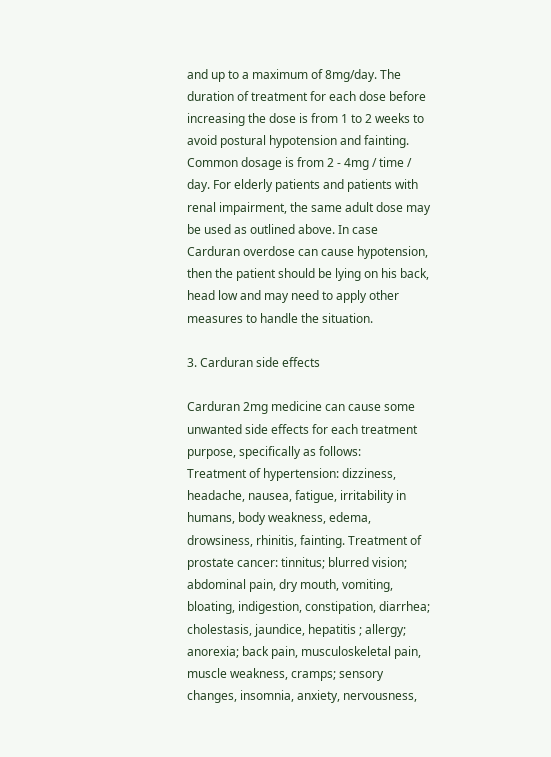and up to a maximum of 8mg/day. The duration of treatment for each dose before increasing the dose is from 1 to 2 weeks to avoid postural hypotension and fainting. Common dosage is from 2 - 4mg / time / day. For elderly patients and patients with renal impairment, the same adult dose may be used as outlined above. In case Carduran overdose can cause hypotension, then the patient should be lying on his back, head low and may need to apply other measures to handle the situation.

3. Carduran side effects

Carduran 2mg medicine can cause some unwanted side effects for each treatment purpose, specifically as follows:
Treatment of hypertension: dizziness, headache, nausea, fatigue, irritability in humans, body weakness, edema, drowsiness, rhinitis, fainting. Treatment of prostate cancer: tinnitus; blurred vision; abdominal pain, dry mouth, vomiting, bloating, indigestion, constipation, diarrhea; cholestasis, jaundice, hepatitis ; allergy; anorexia; back pain, musculoskeletal pain, muscle weakness, cramps; sensory changes, insomnia, anxiety, nervousness,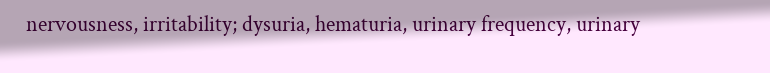nervousness, irritability; dysuria, hematuria, urinary frequency, urinary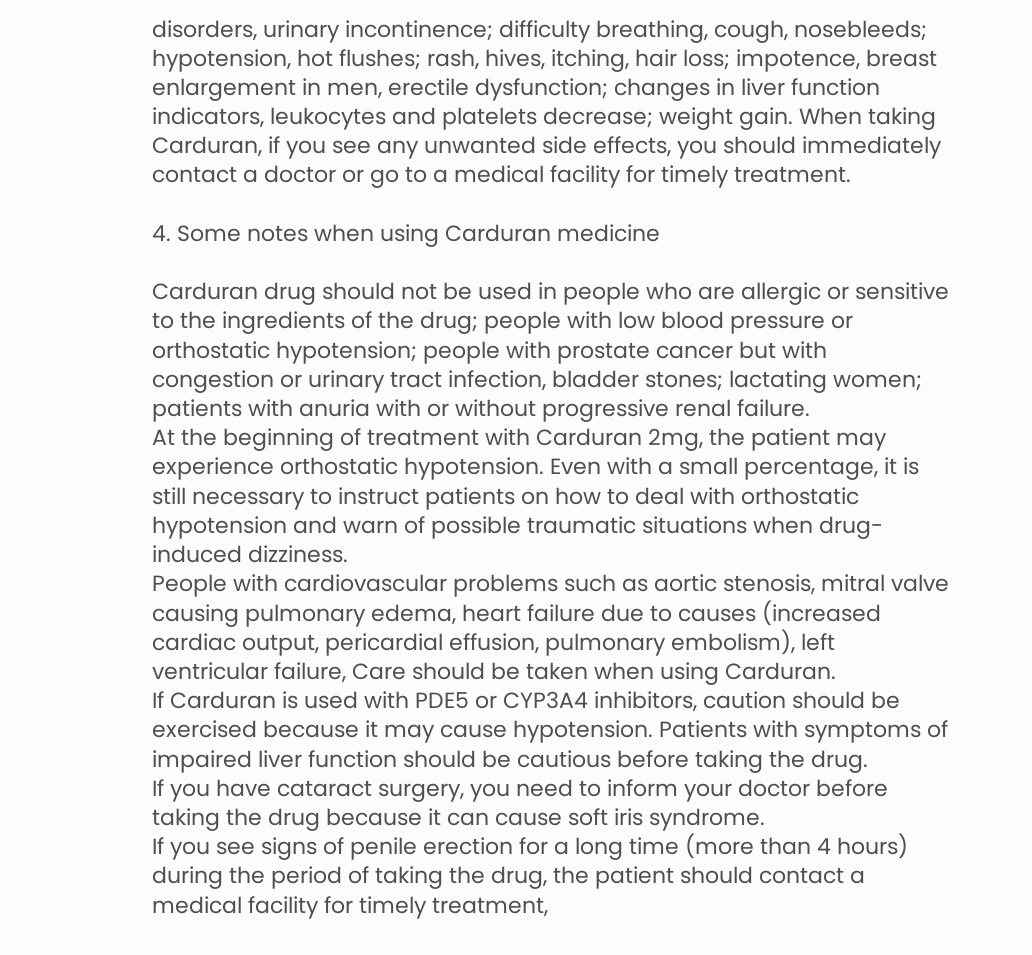disorders, urinary incontinence; difficulty breathing, cough, nosebleeds; hypotension, hot flushes; rash, hives, itching, hair loss; impotence, breast enlargement in men, erectile dysfunction; changes in liver function indicators, leukocytes and platelets decrease; weight gain. When taking Carduran, if you see any unwanted side effects, you should immediately contact a doctor or go to a medical facility for timely treatment.

4. Some notes when using Carduran medicine

Carduran drug should not be used in people who are allergic or sensitive to the ingredients of the drug; people with low blood pressure or orthostatic hypotension; people with prostate cancer but with congestion or urinary tract infection, bladder stones; lactating women; patients with anuria with or without progressive renal failure.
At the beginning of treatment with Carduran 2mg, the patient may experience orthostatic hypotension. Even with a small percentage, it is still necessary to instruct patients on how to deal with orthostatic hypotension and warn of possible traumatic situations when drug-induced dizziness.
People with cardiovascular problems such as aortic stenosis, mitral valve causing pulmonary edema, heart failure due to causes (increased cardiac output, pericardial effusion, pulmonary embolism), left ventricular failure, Care should be taken when using Carduran.
If Carduran is used with PDE5 or CYP3A4 inhibitors, caution should be exercised because it may cause hypotension. Patients with symptoms of impaired liver function should be cautious before taking the drug.
If you have cataract surgery, you need to inform your doctor before taking the drug because it can cause soft iris syndrome.
If you see signs of penile erection for a long time (more than 4 hours) during the period of taking the drug, the patient should contact a medical facility for timely treatment,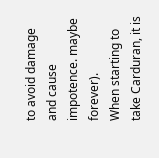to avoid damage and cause impotence. maybe forever).
When starting to take Carduran, it is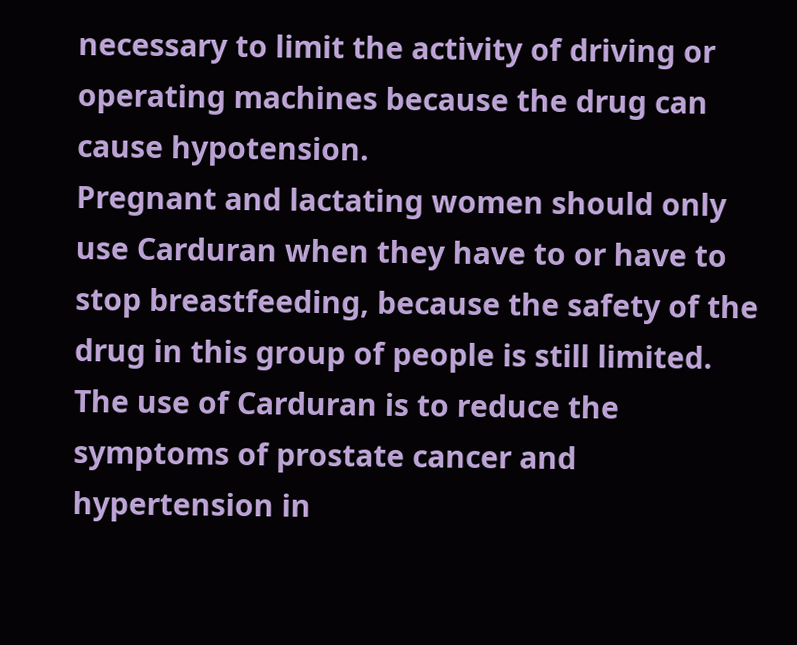necessary to limit the activity of driving or operating machines because the drug can cause hypotension.
Pregnant and lactating women should only use Carduran when they have to or have to stop breastfeeding, because the safety of the drug in this group of people is still limited. The use of Carduran is to reduce the symptoms of prostate cancer and hypertension in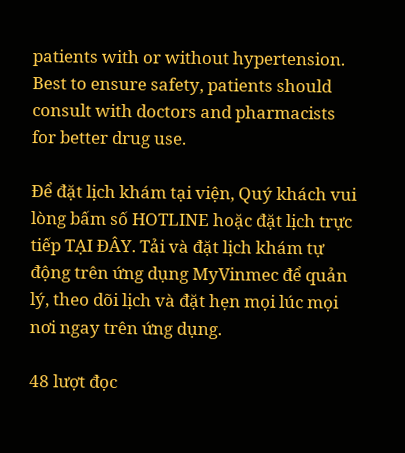patients with or without hypertension.
Best to ensure safety, patients should consult with doctors and pharmacists for better drug use.

Để đặt lịch khám tại viện, Quý khách vui lòng bấm số HOTLINE hoặc đặt lịch trực tiếp TẠI ĐÂY. Tải và đặt lịch khám tự động trên ứng dụng MyVinmec để quản lý, theo dõi lịch và đặt hẹn mọi lúc mọi nơi ngay trên ứng dụng.

48 lượt đọc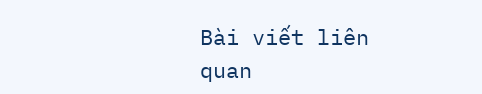Bài viết liên quan